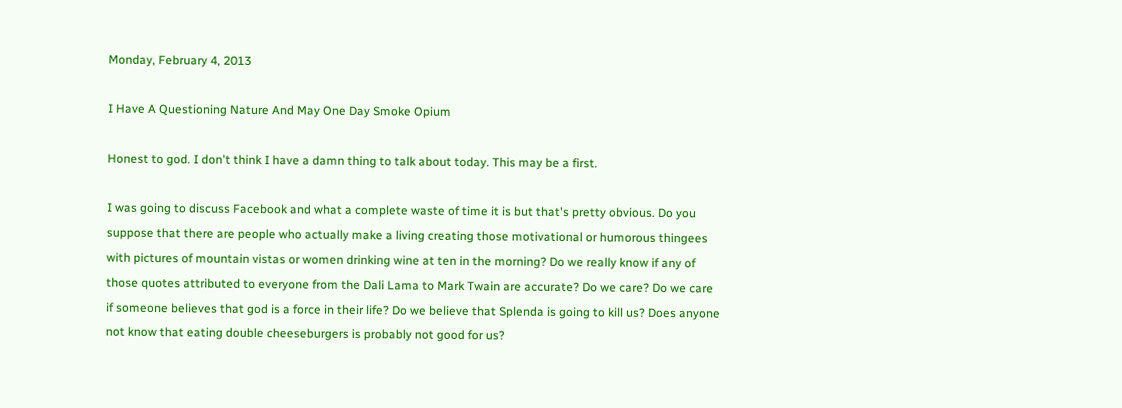Monday, February 4, 2013

I Have A Questioning Nature And May One Day Smoke Opium

Honest to god. I don't think I have a damn thing to talk about today. This may be a first.

I was going to discuss Facebook and what a complete waste of time it is but that's pretty obvious. Do you suppose that there are people who actually make a living creating those motivational or humorous thingees with pictures of mountain vistas or women drinking wine at ten in the morning? Do we really know if any of those quotes attributed to everyone from the Dali Lama to Mark Twain are accurate? Do we care? Do we care if someone believes that god is a force in their life? Do we believe that Splenda is going to kill us? Does anyone not know that eating double cheeseburgers is probably not good for us?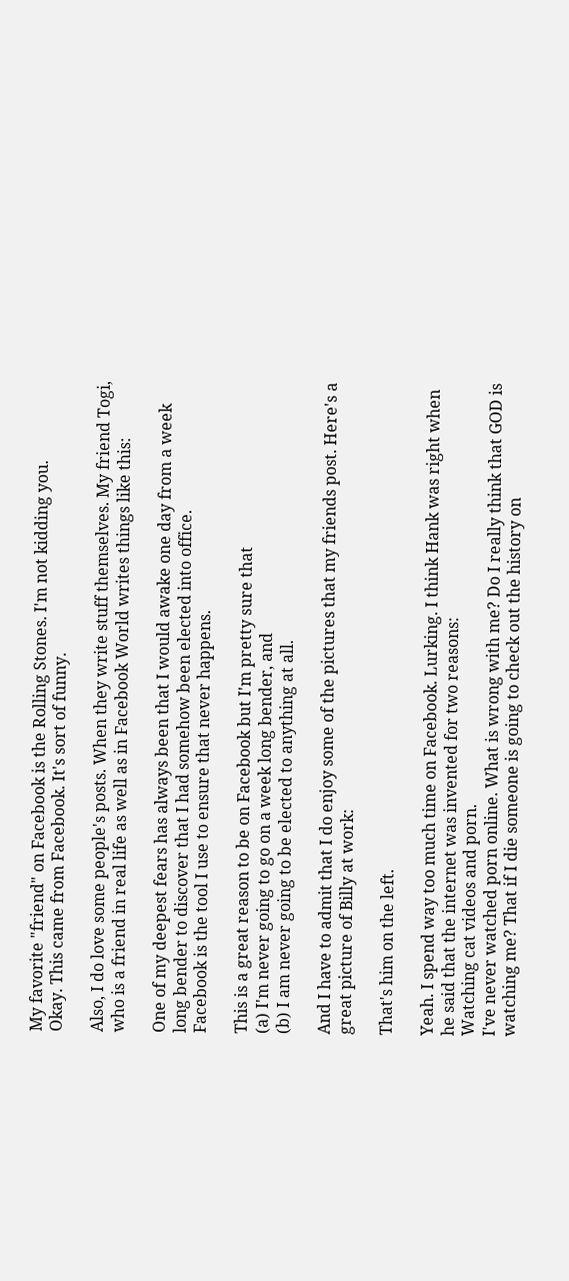My favorite "friend" on Facebook is the Rolling Stones. I'm not kidding you.
Okay. This came from Facebook. It's sort of funny.

Also, I do love some people's posts. When they write stuff themselves. My friend Togi, who is a friend in real life as well as in Facebook World writes things like this:

One of my deepest fears has always been that I would awake one day from a week long bender to discover that I had somehow been elected into office.
Facebook is the tool I use to ensure that never happens.

This is a great reason to be on Facebook but I'm pretty sure that
(a) I'm never going to go on a week long bender, and
(b) I am never going to be elected to anything at all.

And I have to admit that I do enjoy some of the pictures that my friends post. Here's a great picture of Billy at work:

That's him on the left.

Yeah. I spend way too much time on Facebook. Lurking. I think Hank was right when he said that the internet was invented for two reasons:
Watching cat videos and porn.
I've never watched porn online. What is wrong with me? Do I really think that GOD is watching me? That if I die someone is going to check out the history on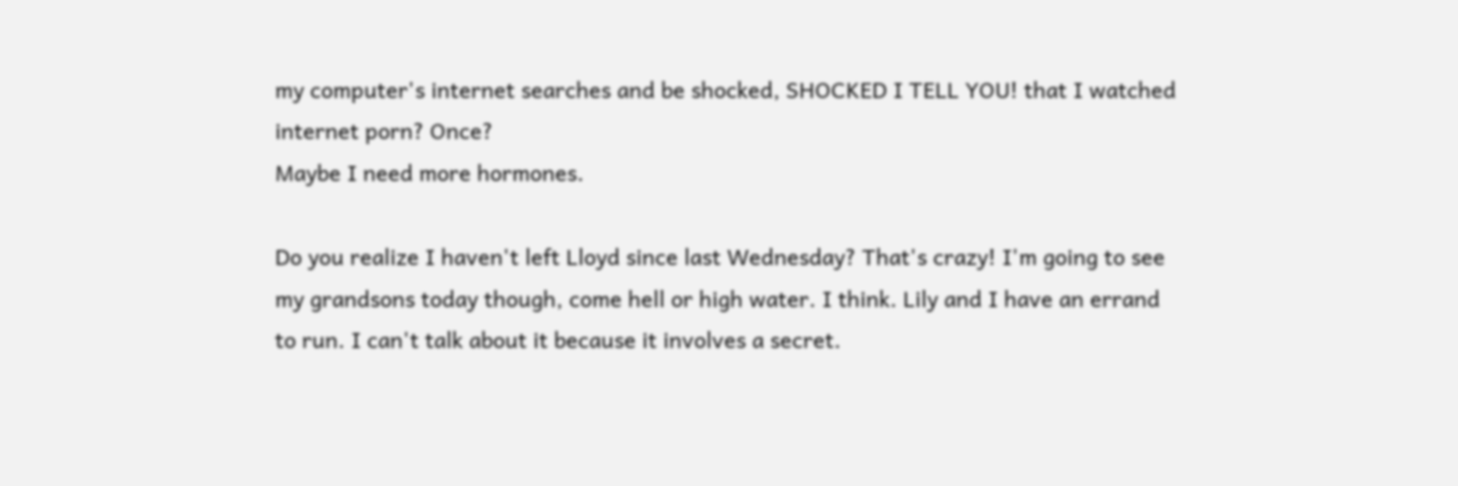my computer's internet searches and be shocked, SHOCKED I TELL YOU! that I watched internet porn? Once?
Maybe I need more hormones.

Do you realize I haven't left Lloyd since last Wednesday? That's crazy! I'm going to see my grandsons today though, come hell or high water. I think. Lily and I have an errand to run. I can't talk about it because it involves a secret.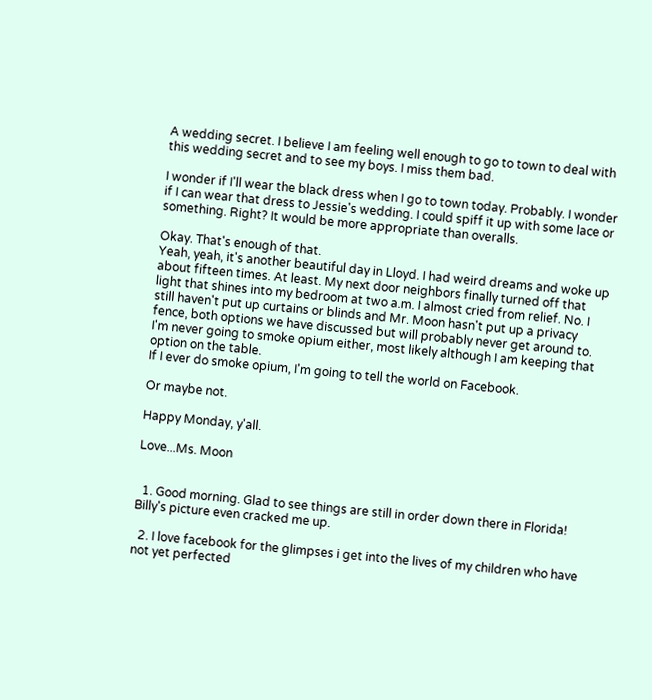A wedding secret. I believe I am feeling well enough to go to town to deal with this wedding secret and to see my boys. I miss them bad.

I wonder if I'll wear the black dress when I go to town today. Probably. I wonder if I can wear that dress to Jessie's wedding. I could spiff it up with some lace or something. Right? It would be more appropriate than overalls.

Okay. That's enough of that.
Yeah, yeah, it's another beautiful day in Lloyd. I had weird dreams and woke up about fifteen times. At least. My next door neighbors finally turned off that light that shines into my bedroom at two a.m. I almost cried from relief. No. I still haven't put up curtains or blinds and Mr. Moon hasn't put up a privacy fence, both options we have discussed but will probably never get around to. I'm never going to smoke opium either, most likely although I am keeping that option on the table.
If I ever do smoke opium, I'm going to tell the world on Facebook.

Or maybe not.

Happy Monday, y'all.

Love...Ms. Moon


  1. Good morning. Glad to see things are still in order down there in Florida! Billy's picture even cracked me up.

  2. I love facebook for the glimpses i get into the lives of my children who have not yet perfected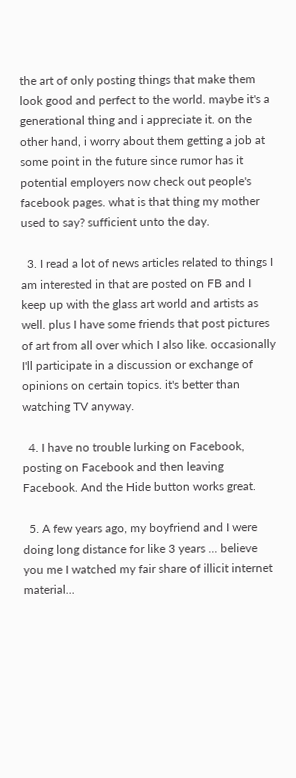the art of only posting things that make them look good and perfect to the world. maybe it's a generational thing and i appreciate it. on the other hand, i worry about them getting a job at some point in the future since rumor has it potential employers now check out people's facebook pages. what is that thing my mother used to say? sufficient unto the day.

  3. I read a lot of news articles related to things I am interested in that are posted on FB and I keep up with the glass art world and artists as well. plus I have some friends that post pictures of art from all over which I also like. occasionally I'll participate in a discussion or exchange of opinions on certain topics. it's better than watching TV anyway.

  4. I have no trouble lurking on Facebook, posting on Facebook and then leaving Facebook. And the Hide button works great.

  5. A few years ago, my boyfriend and I were doing long distance for like 3 years ... believe you me I watched my fair share of illicit internet material...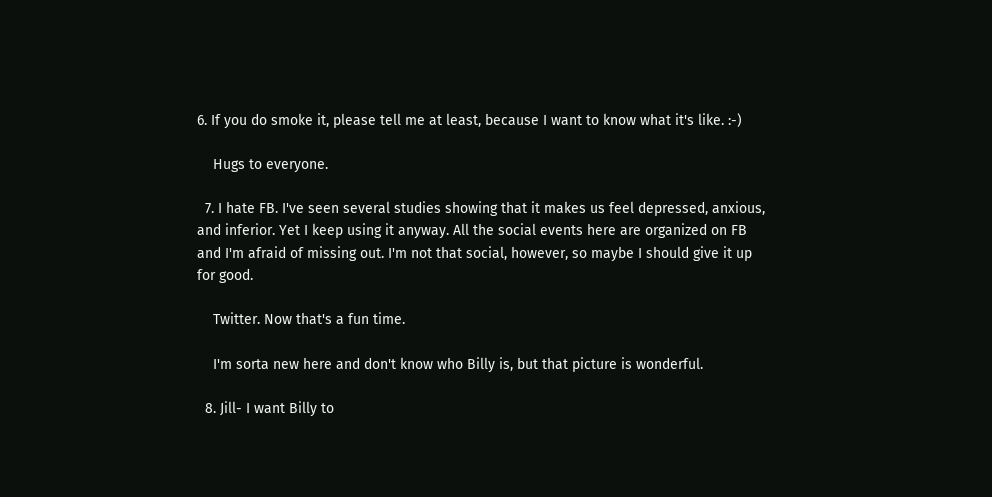6. If you do smoke it, please tell me at least, because I want to know what it's like. :-)

    Hugs to everyone.

  7. I hate FB. I've seen several studies showing that it makes us feel depressed, anxious, and inferior. Yet I keep using it anyway. All the social events here are organized on FB and I'm afraid of missing out. I'm not that social, however, so maybe I should give it up for good.

    Twitter. Now that's a fun time.

    I'm sorta new here and don't know who Billy is, but that picture is wonderful.

  8. Jill- I want Billy to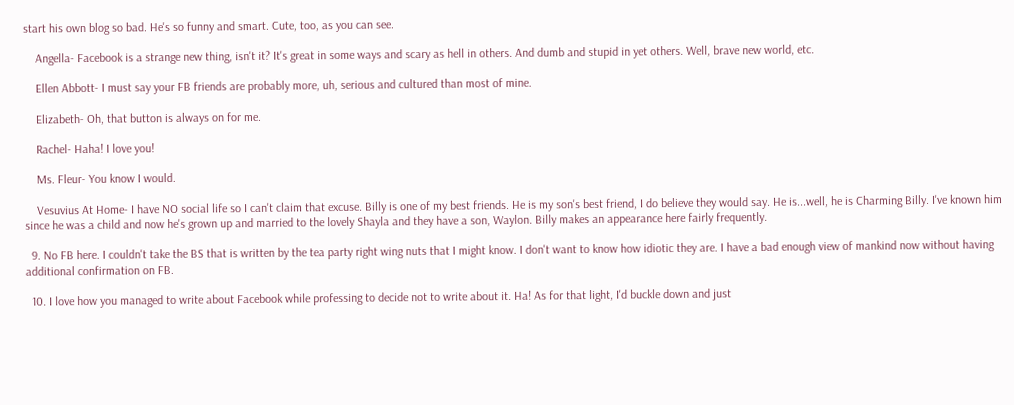start his own blog so bad. He's so funny and smart. Cute, too, as you can see.

    Angella- Facebook is a strange new thing, isn't it? It's great in some ways and scary as hell in others. And dumb and stupid in yet others. Well, brave new world, etc.

    Ellen Abbott- I must say your FB friends are probably more, uh, serious and cultured than most of mine.

    Elizabeth- Oh, that button is always on for me.

    Rachel- Haha! I love you!

    Ms. Fleur- You know I would.

    Vesuvius At Home- I have NO social life so I can't claim that excuse. Billy is one of my best friends. He is my son's best friend, I do believe they would say. He is...well, he is Charming Billy. I've known him since he was a child and now he's grown up and married to the lovely Shayla and they have a son, Waylon. Billy makes an appearance here fairly frequently.

  9. No FB here. I couldn't take the BS that is written by the tea party right wing nuts that I might know. I don't want to know how idiotic they are. I have a bad enough view of mankind now without having additional confirmation on FB.

  10. I love how you managed to write about Facebook while professing to decide not to write about it. Ha! As for that light, I'd buckle down and just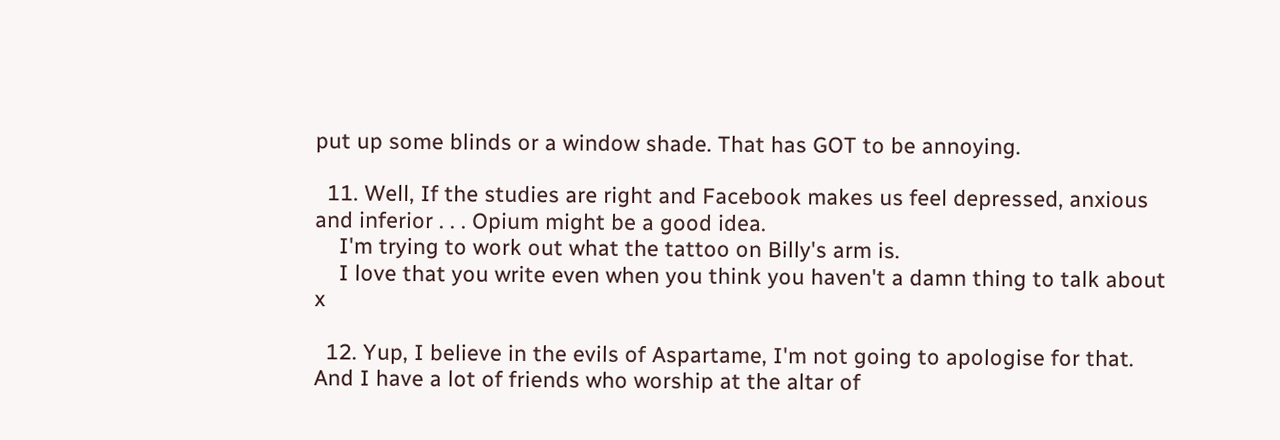put up some blinds or a window shade. That has GOT to be annoying.

  11. Well, If the studies are right and Facebook makes us feel depressed, anxious and inferior . . . Opium might be a good idea.
    I'm trying to work out what the tattoo on Billy's arm is.
    I love that you write even when you think you haven't a damn thing to talk about x

  12. Yup, I believe in the evils of Aspartame, I'm not going to apologise for that. And I have a lot of friends who worship at the altar of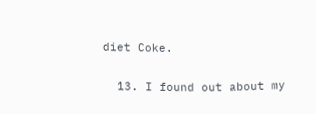diet Coke.

  13. I found out about my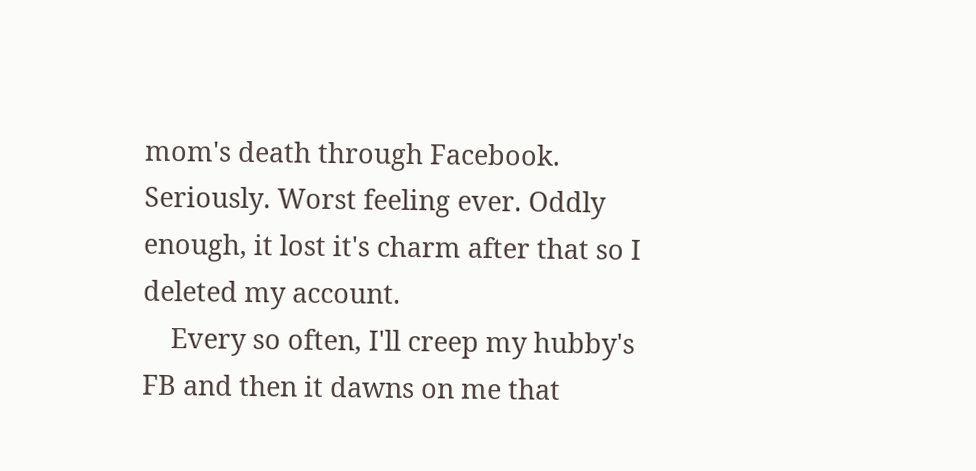mom's death through Facebook. Seriously. Worst feeling ever. Oddly enough, it lost it's charm after that so I deleted my account.
    Every so often, I'll creep my hubby's FB and then it dawns on me that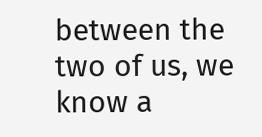between the two of us, we know a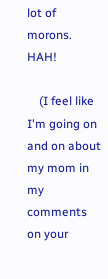lot of morons. HAH!

    (I feel like I'm going on and on about my mom in my comments on your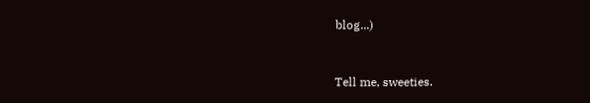blog...)


Tell me, sweeties.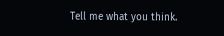Tell me what you think.